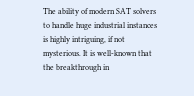The ability of modern SAT solvers to handle huge industrial instances is highly intriguing, if not mysterious. It is well-known that the breakthrough in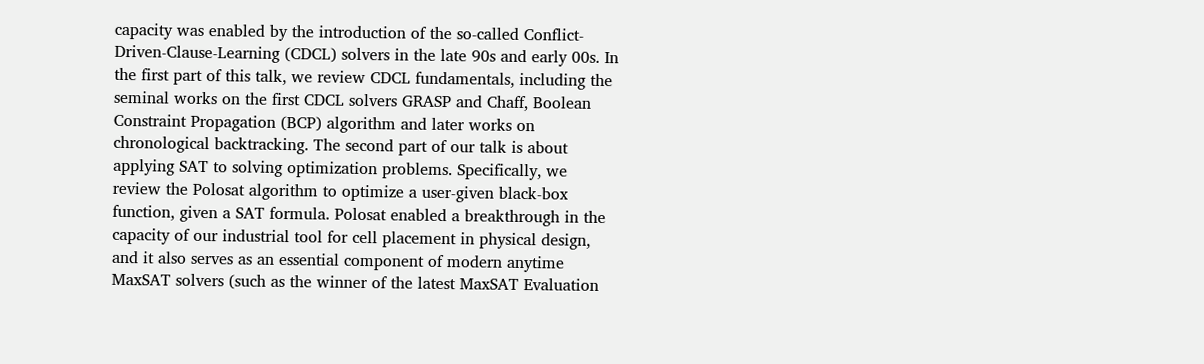capacity was enabled by the introduction of the so-called Conflict-Driven-Clause-Learning (CDCL) solvers in the late 90s and early 00s. In the first part of this talk, we review CDCL fundamentals, including the seminal works on the first CDCL solvers GRASP and Chaff, Boolean Constraint Propagation (BCP) algorithm and later works on chronological backtracking. The second part of our talk is about applying SAT to solving optimization problems. Specifically, we review the Polosat algorithm to optimize a user-given black-box function, given a SAT formula. Polosat enabled a breakthrough in the capacity of our industrial tool for cell placement in physical design, and it also serves as an essential component of modern anytime MaxSAT solvers (such as the winner of the latest MaxSAT Evaluation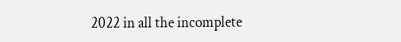2022 in all the incomplete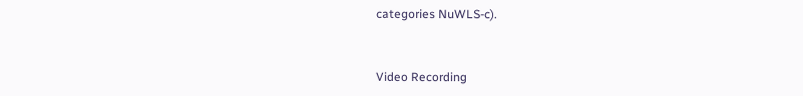categories NuWLS-c).


Video Recording